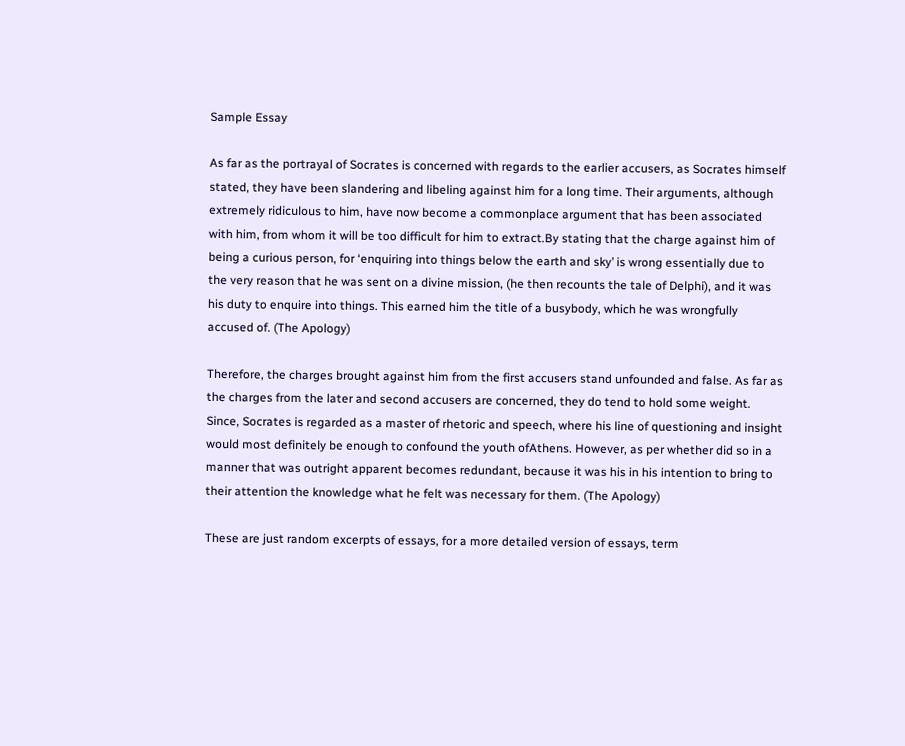Sample Essay

As far as the portrayal of Socrates is concerned with regards to the earlier accusers, as Socrates himself stated, they have been slandering and libeling against him for a long time. Their arguments, although extremely ridiculous to him, have now become a commonplace argument that has been associated with him, from whom it will be too difficult for him to extract.By stating that the charge against him of being a curious person, for ‘enquiring into things below the earth and sky’ is wrong essentially due to the very reason that he was sent on a divine mission, (he then recounts the tale of Delphi), and it was his duty to enquire into things. This earned him the title of a busybody, which he was wrongfully accused of. (The Apology)

Therefore, the charges brought against him from the first accusers stand unfounded and false. As far as the charges from the later and second accusers are concerned, they do tend to hold some weight. Since, Socrates is regarded as a master of rhetoric and speech, where his line of questioning and insight would most definitely be enough to confound the youth ofAthens. However, as per whether did so in a manner that was outright apparent becomes redundant, because it was his in his intention to bring to their attention the knowledge what he felt was necessary for them. (The Apology)

These are just random excerpts of essays, for a more detailed version of essays, term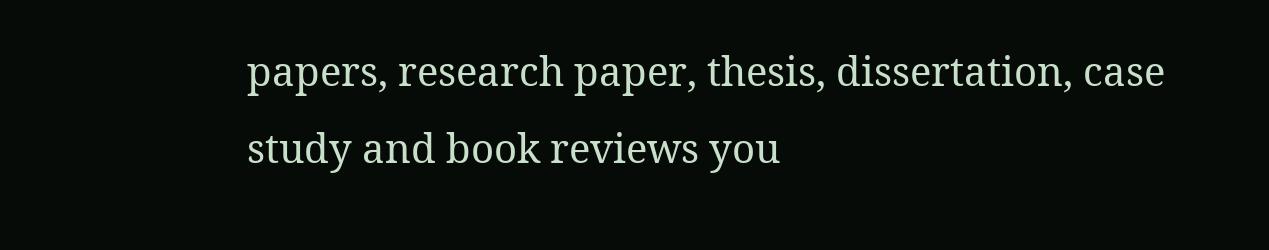papers, research paper, thesis, dissertation, case study and book reviews you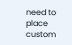need to place custom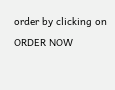order by clicking on ORDER NOW